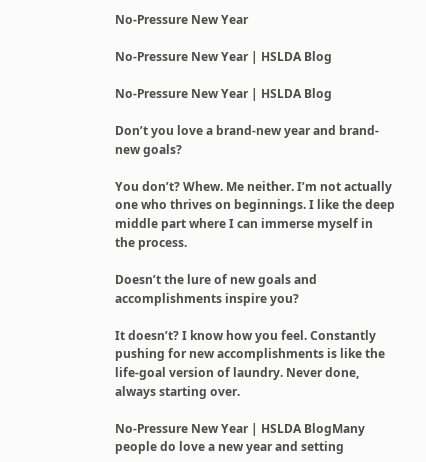No-Pressure New Year

No-Pressure New Year | HSLDA Blog

No-Pressure New Year | HSLDA Blog

Don’t you love a brand-new year and brand-new goals?

You don’t? Whew. Me neither. I’m not actually one who thrives on beginnings. I like the deep middle part where I can immerse myself in the process.

Doesn’t the lure of new goals and accomplishments inspire you?

It doesn’t? I know how you feel. Constantly pushing for new accomplishments is like the life-goal version of laundry. Never done, always starting over.

No-Pressure New Year | HSLDA BlogMany people do love a new year and setting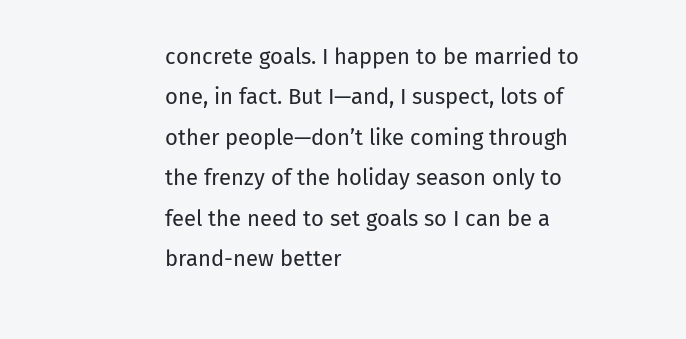concrete goals. I happen to be married to one, in fact. But I—and, I suspect, lots of other people—don’t like coming through the frenzy of the holiday season only to feel the need to set goals so I can be a brand-new better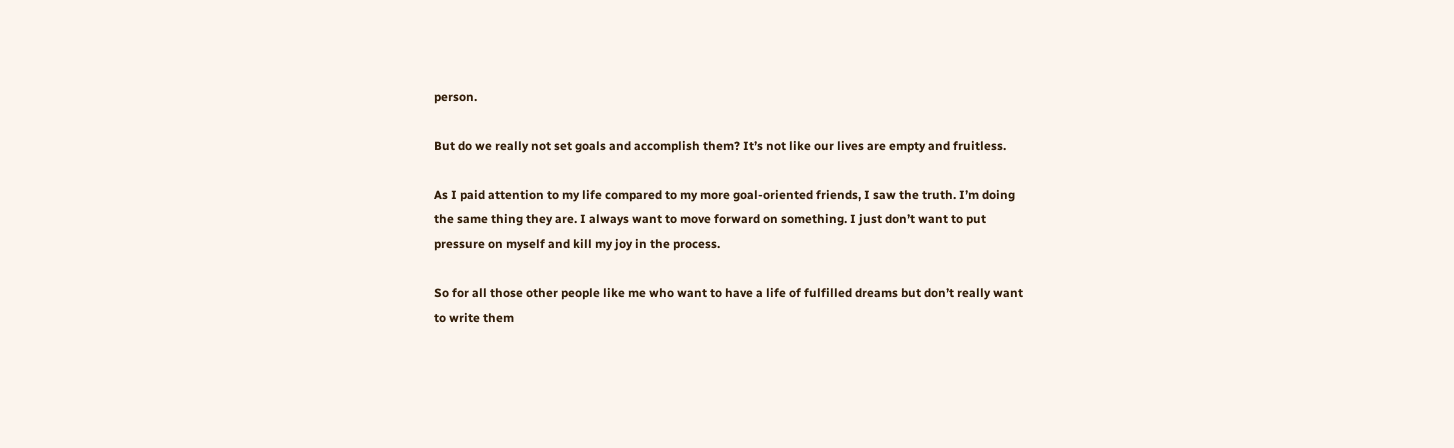person.

But do we really not set goals and accomplish them? It’s not like our lives are empty and fruitless.

As I paid attention to my life compared to my more goal-oriented friends, I saw the truth. I’m doing the same thing they are. I always want to move forward on something. I just don’t want to put pressure on myself and kill my joy in the process.

So for all those other people like me who want to have a life of fulfilled dreams but don’t really want to write them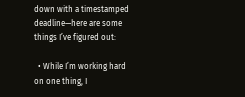down with a timestamped deadline—here are some things I’ve figured out:

  • While I’m working hard on one thing, I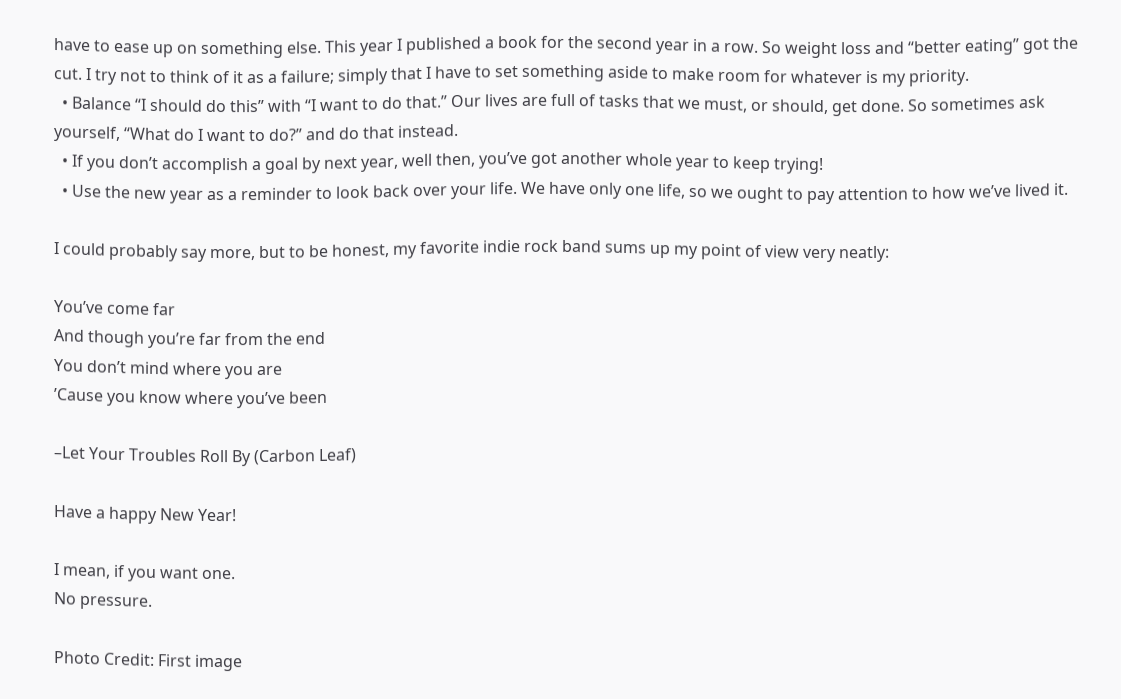have to ease up on something else. This year I published a book for the second year in a row. So weight loss and “better eating” got the cut. I try not to think of it as a failure; simply that I have to set something aside to make room for whatever is my priority.
  • Balance “I should do this” with “I want to do that.” Our lives are full of tasks that we must, or should, get done. So sometimes ask yourself, “What do I want to do?” and do that instead.
  • If you don’t accomplish a goal by next year, well then, you’ve got another whole year to keep trying!
  • Use the new year as a reminder to look back over your life. We have only one life, so we ought to pay attention to how we’ve lived it.

I could probably say more, but to be honest, my favorite indie rock band sums up my point of view very neatly:

You’ve come far
And though you’re far from the end
You don’t mind where you are
’Cause you know where you’ve been

–Let Your Troubles Roll By (Carbon Leaf)

Have a happy New Year!

I mean, if you want one.
No pressure.

Photo Credit: First image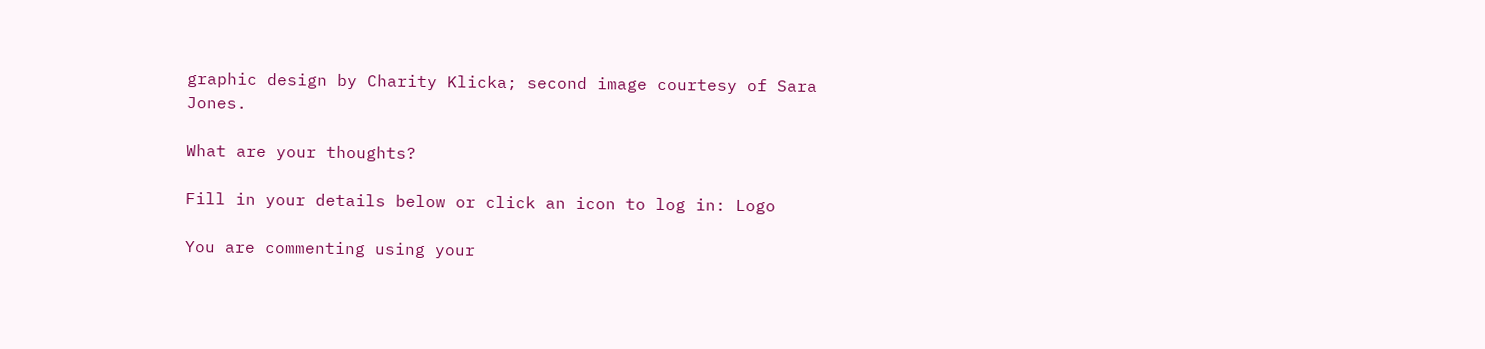graphic design by Charity Klicka; second image courtesy of Sara Jones.

What are your thoughts?

Fill in your details below or click an icon to log in: Logo

You are commenting using your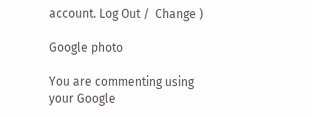account. Log Out /  Change )

Google photo

You are commenting using your Google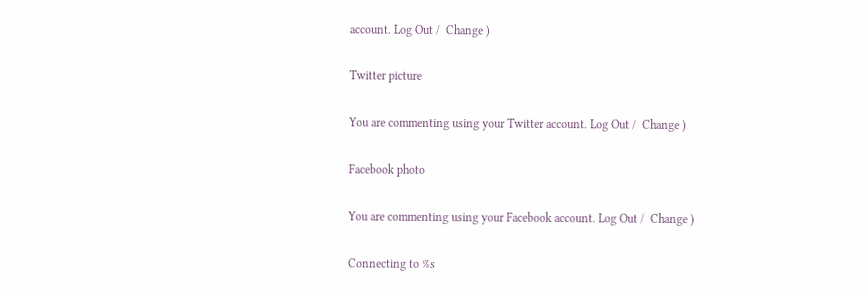account. Log Out /  Change )

Twitter picture

You are commenting using your Twitter account. Log Out /  Change )

Facebook photo

You are commenting using your Facebook account. Log Out /  Change )

Connecting to %s